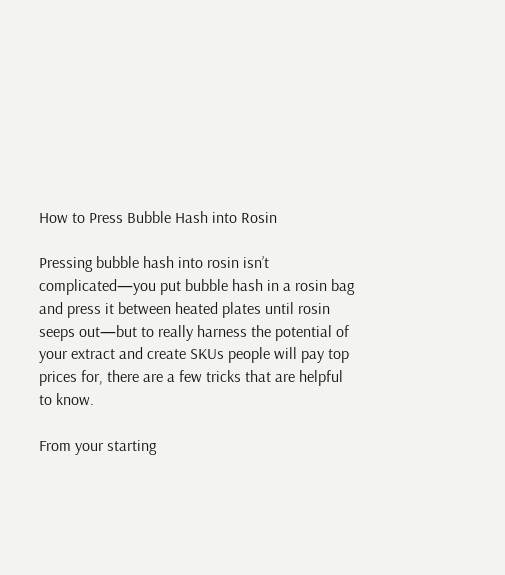How to Press Bubble Hash into Rosin

Pressing bubble hash into rosin isn’t complicated—you put bubble hash in a rosin bag and press it between heated plates until rosin seeps out—but to really harness the potential of your extract and create SKUs people will pay top prices for, there are a few tricks that are helpful to know.

From your starting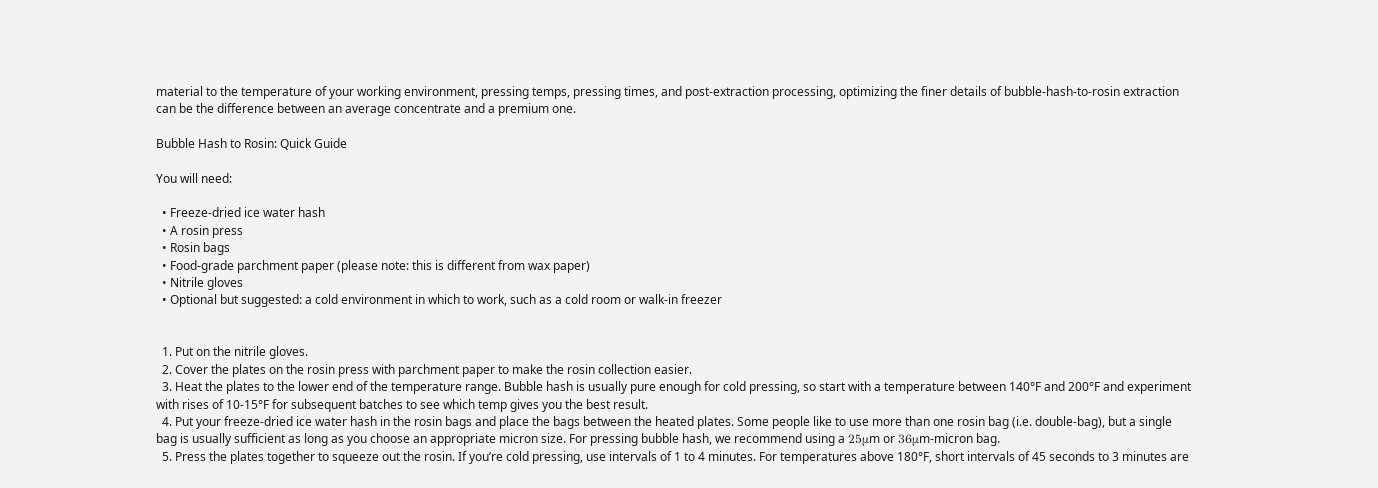material to the temperature of your working environment, pressing temps, pressing times, and post-extraction processing, optimizing the finer details of bubble-hash-to-rosin extraction can be the difference between an average concentrate and a premium one.

Bubble Hash to Rosin: Quick Guide

You will need:

  • Freeze-dried ice water hash
  • A rosin press
  • Rosin bags
  • Food-grade parchment paper (please note: this is different from wax paper)
  • Nitrile gloves
  • Optional but suggested: a cold environment in which to work, such as a cold room or walk-in freezer


  1. Put on the nitrile gloves.
  2. Cover the plates on the rosin press with parchment paper to make the rosin collection easier.
  3. Heat the plates to the lower end of the temperature range. Bubble hash is usually pure enough for cold pressing, so start with a temperature between 140°F and 200°F and experiment with rises of 10-15°F for subsequent batches to see which temp gives you the best result.
  4. Put your freeze-dried ice water hash in the rosin bags and place the bags between the heated plates. Some people like to use more than one rosin bag (i.e. double-bag), but a single bag is usually sufficient as long as you choose an appropriate micron size. For pressing bubble hash, we recommend using a 25μm or 36μm-micron bag.
  5. Press the plates together to squeeze out the rosin. If you’re cold pressing, use intervals of 1 to 4 minutes. For temperatures above 180°F, short intervals of 45 seconds to 3 minutes are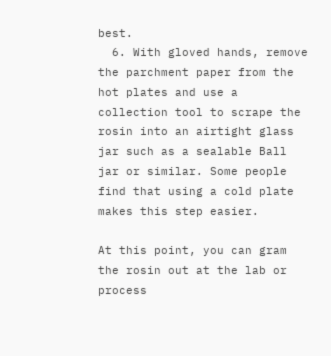best.
  6. With gloved hands, remove the parchment paper from the hot plates and use a collection tool to scrape the rosin into an airtight glass jar such as a sealable Ball jar or similar. Some people find that using a cold plate makes this step easier.

At this point, you can gram the rosin out at the lab or process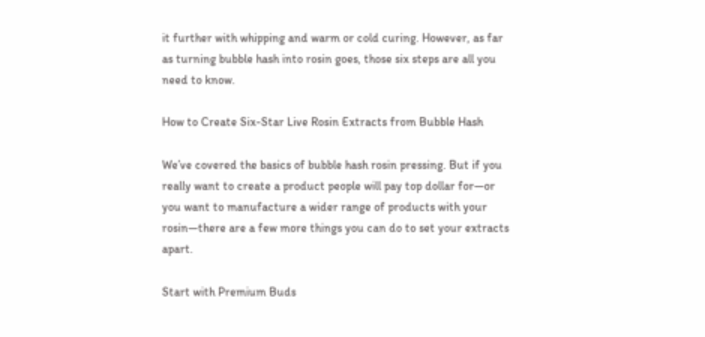it further with whipping and warm or cold curing. However, as far as turning bubble hash into rosin goes, those six steps are all you need to know.

How to Create Six-Star Live Rosin Extracts from Bubble Hash

We’ve covered the basics of bubble hash rosin pressing. But if you really want to create a product people will pay top dollar for—or you want to manufacture a wider range of products with your rosin—there are a few more things you can do to set your extracts apart.

Start with Premium Buds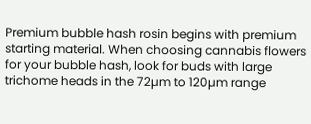Premium bubble hash rosin begins with premium starting material. When choosing cannabis flowers for your bubble hash, look for buds with large trichome heads in the 72µm to 120µm range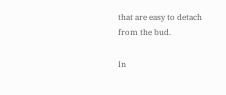that are easy to detach from the bud.

In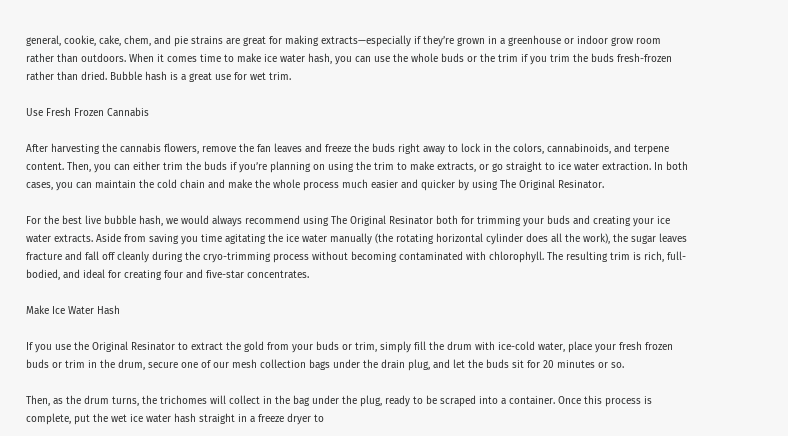general, cookie, cake, chem, and pie strains are great for making extracts—especially if they’re grown in a greenhouse or indoor grow room rather than outdoors. When it comes time to make ice water hash, you can use the whole buds or the trim if you trim the buds fresh-frozen rather than dried. Bubble hash is a great use for wet trim.

Use Fresh Frozen Cannabis

After harvesting the cannabis flowers, remove the fan leaves and freeze the buds right away to lock in the colors, cannabinoids, and terpene content. Then, you can either trim the buds if you’re planning on using the trim to make extracts, or go straight to ice water extraction. In both cases, you can maintain the cold chain and make the whole process much easier and quicker by using The Original Resinator.

For the best live bubble hash, we would always recommend using The Original Resinator both for trimming your buds and creating your ice water extracts. Aside from saving you time agitating the ice water manually (the rotating horizontal cylinder does all the work), the sugar leaves fracture and fall off cleanly during the cryo-trimming process without becoming contaminated with chlorophyll. The resulting trim is rich, full-bodied, and ideal for creating four and five-star concentrates.

Make Ice Water Hash

If you use the Original Resinator to extract the gold from your buds or trim, simply fill the drum with ice-cold water, place your fresh frozen buds or trim in the drum, secure one of our mesh collection bags under the drain plug, and let the buds sit for 20 minutes or so.

Then, as the drum turns, the trichomes will collect in the bag under the plug, ready to be scraped into a container. Once this process is complete, put the wet ice water hash straight in a freeze dryer to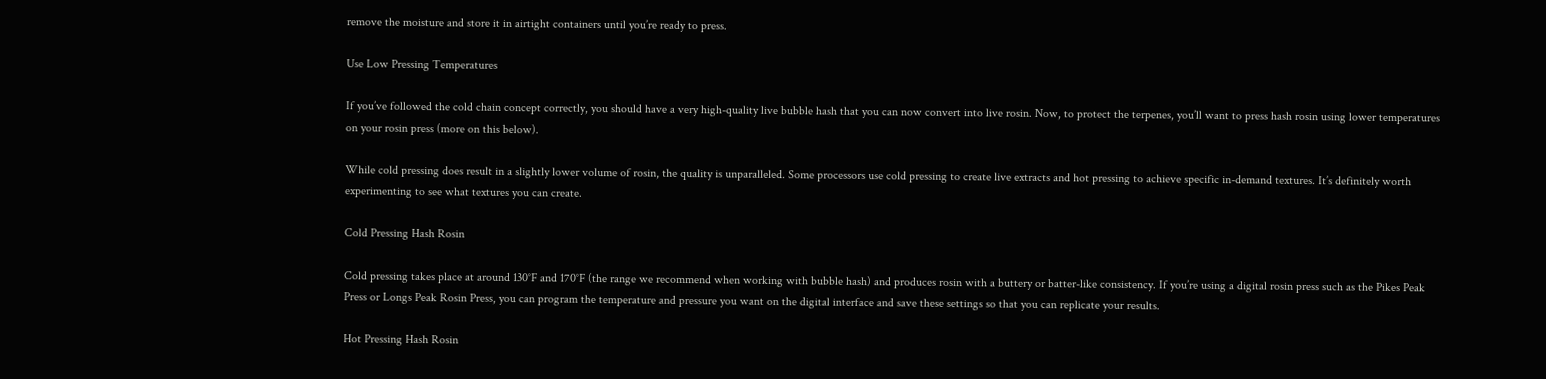remove the moisture and store it in airtight containers until you’re ready to press.

Use Low Pressing Temperatures

If you’ve followed the cold chain concept correctly, you should have a very high-quality live bubble hash that you can now convert into live rosin. Now, to protect the terpenes, you’ll want to press hash rosin using lower temperatures on your rosin press (more on this below).

While cold pressing does result in a slightly lower volume of rosin, the quality is unparalleled. Some processors use cold pressing to create live extracts and hot pressing to achieve specific in-demand textures. It’s definitely worth experimenting to see what textures you can create.

Cold Pressing Hash Rosin

Cold pressing takes place at around 130°F and 170°F (the range we recommend when working with bubble hash) and produces rosin with a buttery or batter-like consistency. If you’re using a digital rosin press such as the Pikes Peak Press or Longs Peak Rosin Press, you can program the temperature and pressure you want on the digital interface and save these settings so that you can replicate your results.

Hot Pressing Hash Rosin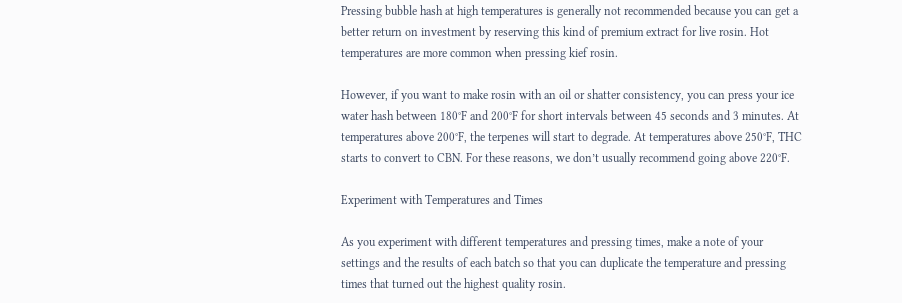Pressing bubble hash at high temperatures is generally not recommended because you can get a better return on investment by reserving this kind of premium extract for live rosin. Hot temperatures are more common when pressing kief rosin.

However, if you want to make rosin with an oil or shatter consistency, you can press your ice water hash between 180°F and 200°F for short intervals between 45 seconds and 3 minutes. At temperatures above 200°F, the terpenes will start to degrade. At temperatures above 250°F, THC starts to convert to CBN. For these reasons, we don’t usually recommend going above 220°F.

Experiment with Temperatures and Times

As you experiment with different temperatures and pressing times, make a note of your settings and the results of each batch so that you can duplicate the temperature and pressing times that turned out the highest quality rosin.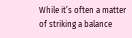While it’s often a matter of striking a balance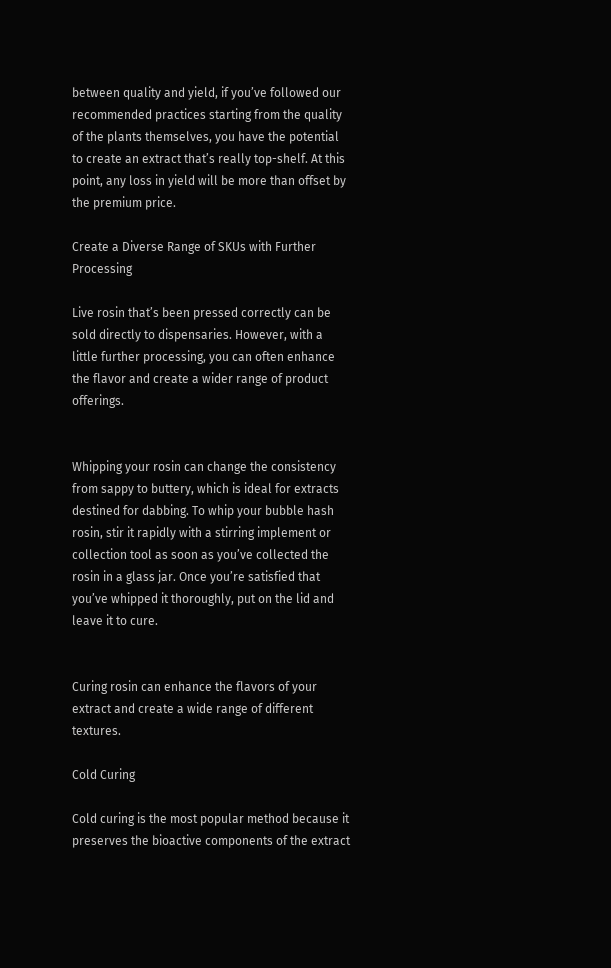between quality and yield, if you’ve followed our recommended practices starting from the quality of the plants themselves, you have the potential to create an extract that’s really top-shelf. At this point, any loss in yield will be more than offset by the premium price.

Create a Diverse Range of SKUs with Further Processing

Live rosin that’s been pressed correctly can be sold directly to dispensaries. However, with a little further processing, you can often enhance the flavor and create a wider range of product offerings.


Whipping your rosin can change the consistency from sappy to buttery, which is ideal for extracts destined for dabbing. To whip your bubble hash rosin, stir it rapidly with a stirring implement or collection tool as soon as you’ve collected the rosin in a glass jar. Once you’re satisfied that you’ve whipped it thoroughly, put on the lid and leave it to cure.


Curing rosin can enhance the flavors of your extract and create a wide range of different textures.

Cold Curing

Cold curing is the most popular method because it preserves the bioactive components of the extract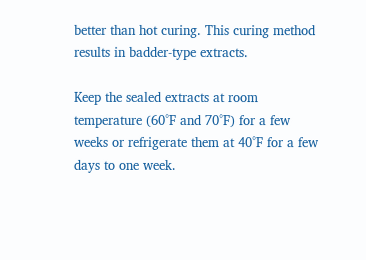better than hot curing. This curing method results in badder-type extracts.

Keep the sealed extracts at room temperature (60°F and 70°F) for a few weeks or refrigerate them at 40°F for a few days to one week.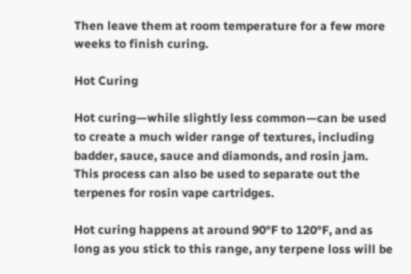Then leave them at room temperature for a few more weeks to finish curing.

Hot Curing

Hot curing—while slightly less common—can be used to create a much wider range of textures, including badder, sauce, sauce and diamonds, and rosin jam. This process can also be used to separate out the terpenes for rosin vape cartridges.

Hot curing happens at around 90°F to 120°F, and as long as you stick to this range, any terpene loss will be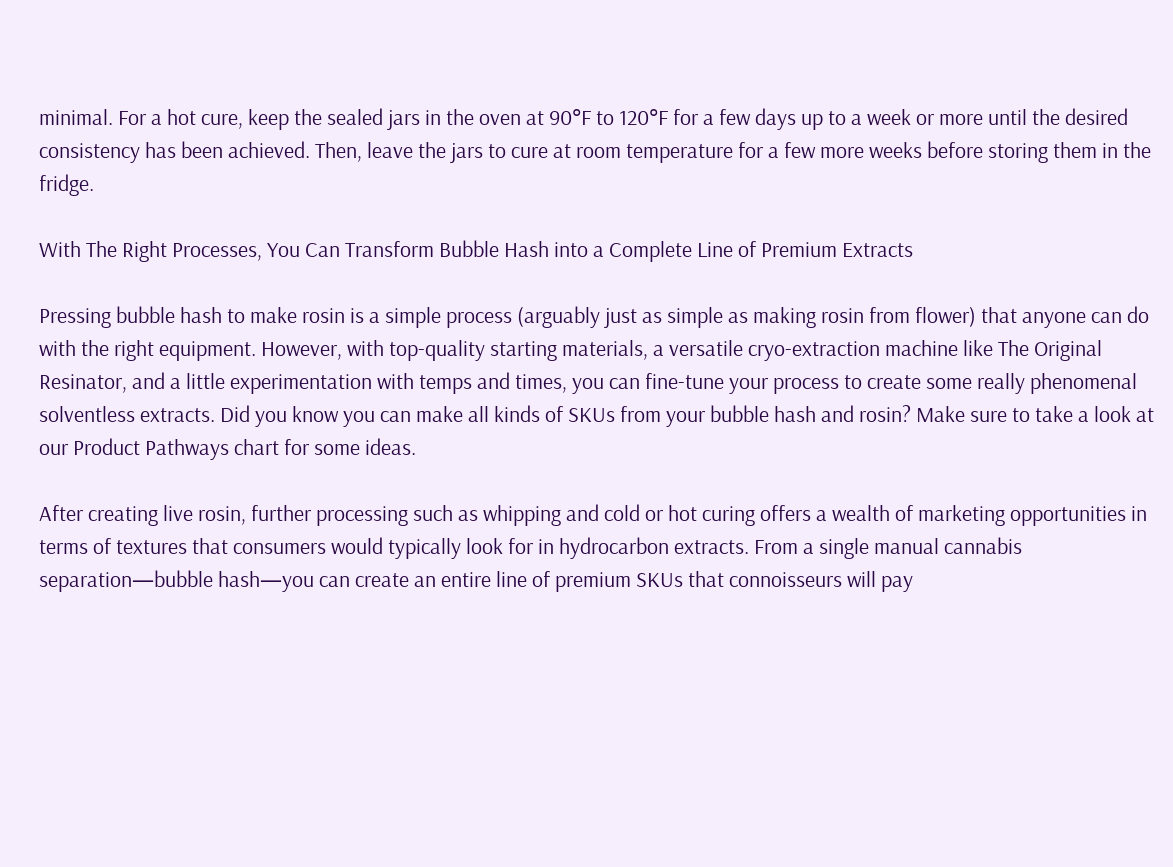minimal. For a hot cure, keep the sealed jars in the oven at 90°F to 120°F for a few days up to a week or more until the desired consistency has been achieved. Then, leave the jars to cure at room temperature for a few more weeks before storing them in the fridge.

With The Right Processes, You Can Transform Bubble Hash into a Complete Line of Premium Extracts

Pressing bubble hash to make rosin is a simple process (arguably just as simple as making rosin from flower) that anyone can do with the right equipment. However, with top-quality starting materials, a versatile cryo-extraction machine like The Original Resinator, and a little experimentation with temps and times, you can fine-tune your process to create some really phenomenal solventless extracts. Did you know you can make all kinds of SKUs from your bubble hash and rosin? Make sure to take a look at our Product Pathways chart for some ideas.

After creating live rosin, further processing such as whipping and cold or hot curing offers a wealth of marketing opportunities in terms of textures that consumers would typically look for in hydrocarbon extracts. From a single manual cannabis separation—bubble hash—you can create an entire line of premium SKUs that connoisseurs will pay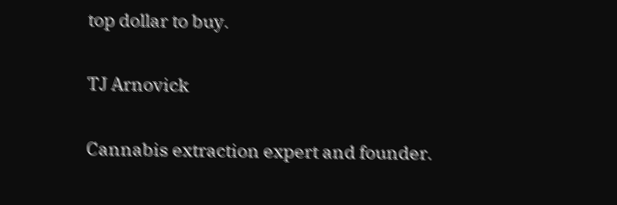top dollar to buy.

TJ Arnovick

Cannabis extraction expert and founder.